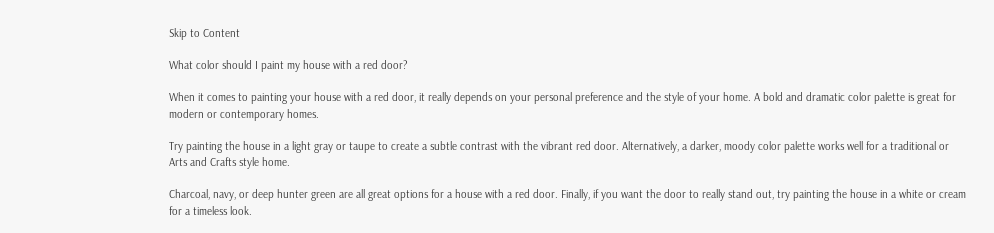Skip to Content

What color should I paint my house with a red door?

When it comes to painting your house with a red door, it really depends on your personal preference and the style of your home. A bold and dramatic color palette is great for modern or contemporary homes.

Try painting the house in a light gray or taupe to create a subtle contrast with the vibrant red door. Alternatively, a darker, moody color palette works well for a traditional or Arts and Crafts style home.

Charcoal, navy, or deep hunter green are all great options for a house with a red door. Finally, if you want the door to really stand out, try painting the house in a white or cream for a timeless look.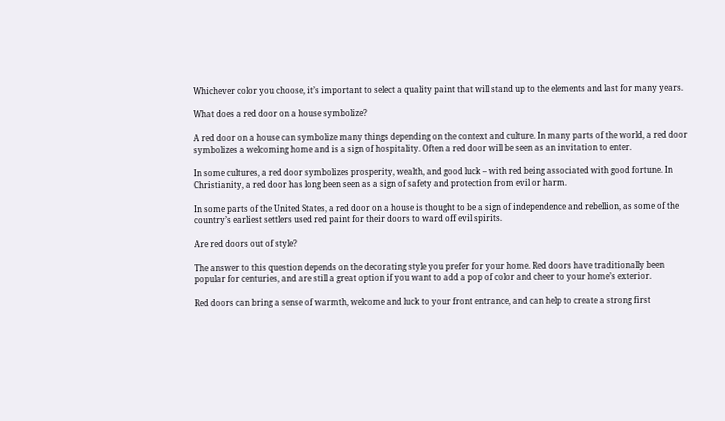Whichever color you choose, it’s important to select a quality paint that will stand up to the elements and last for many years.

What does a red door on a house symbolize?

A red door on a house can symbolize many things depending on the context and culture. In many parts of the world, a red door symbolizes a welcoming home and is a sign of hospitality. Often a red door will be seen as an invitation to enter.

In some cultures, a red door symbolizes prosperity, wealth, and good luck – with red being associated with good fortune. In Christianity, a red door has long been seen as a sign of safety and protection from evil or harm.

In some parts of the United States, a red door on a house is thought to be a sign of independence and rebellion, as some of the country’s earliest settlers used red paint for their doors to ward off evil spirits.

Are red doors out of style?

The answer to this question depends on the decorating style you prefer for your home. Red doors have traditionally been popular for centuries, and are still a great option if you want to add a pop of color and cheer to your home’s exterior.

Red doors can bring a sense of warmth, welcome and luck to your front entrance, and can help to create a strong first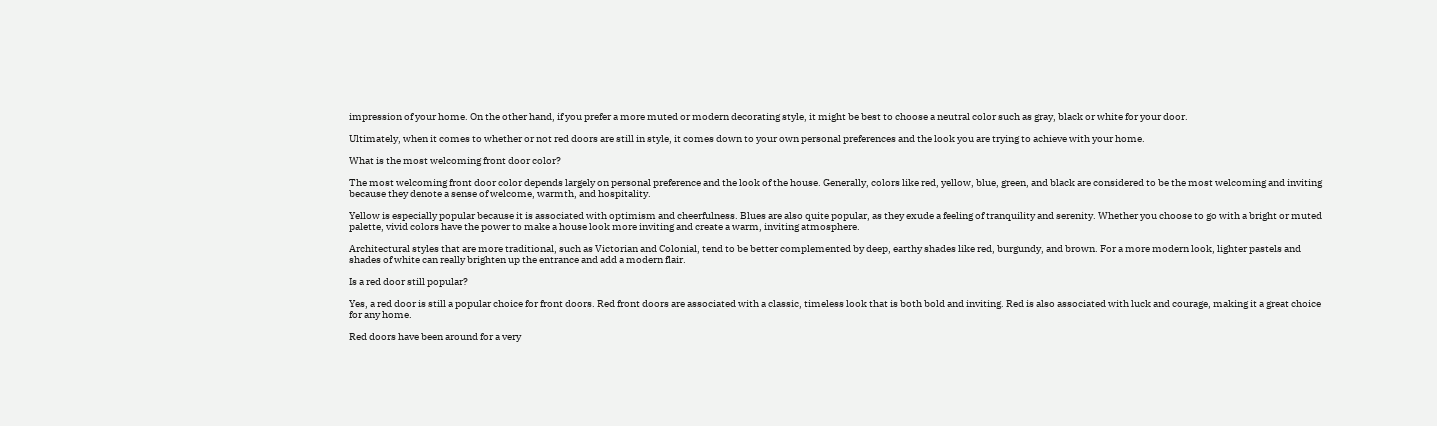impression of your home. On the other hand, if you prefer a more muted or modern decorating style, it might be best to choose a neutral color such as gray, black or white for your door.

Ultimately, when it comes to whether or not red doors are still in style, it comes down to your own personal preferences and the look you are trying to achieve with your home.

What is the most welcoming front door color?

The most welcoming front door color depends largely on personal preference and the look of the house. Generally, colors like red, yellow, blue, green, and black are considered to be the most welcoming and inviting because they denote a sense of welcome, warmth, and hospitality.

Yellow is especially popular because it is associated with optimism and cheerfulness. Blues are also quite popular, as they exude a feeling of tranquility and serenity. Whether you choose to go with a bright or muted palette, vivid colors have the power to make a house look more inviting and create a warm, inviting atmosphere.

Architectural styles that are more traditional, such as Victorian and Colonial, tend to be better complemented by deep, earthy shades like red, burgundy, and brown. For a more modern look, lighter pastels and shades of white can really brighten up the entrance and add a modern flair.

Is a red door still popular?

Yes, a red door is still a popular choice for front doors. Red front doors are associated with a classic, timeless look that is both bold and inviting. Red is also associated with luck and courage, making it a great choice for any home.

Red doors have been around for a very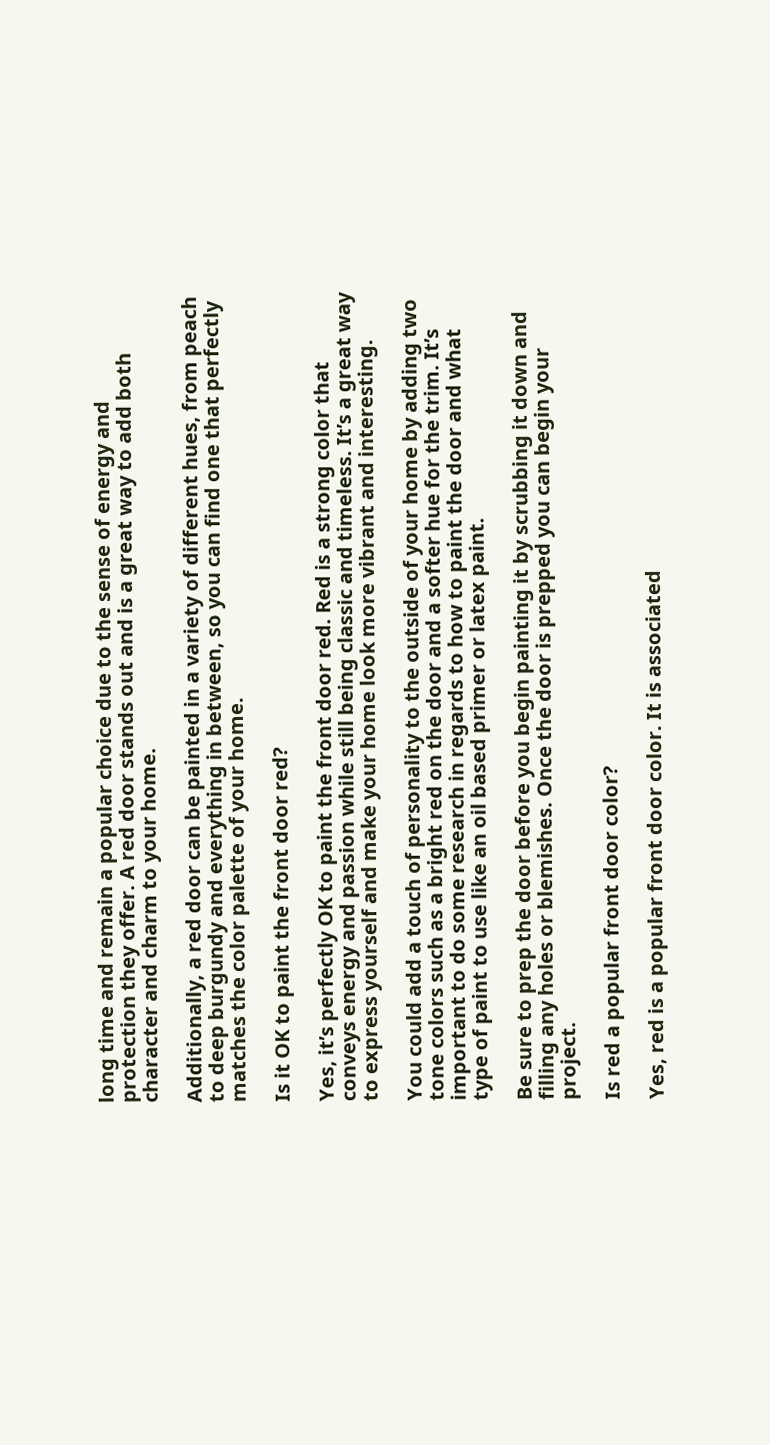long time and remain a popular choice due to the sense of energy and protection they offer. A red door stands out and is a great way to add both character and charm to your home.

Additionally, a red door can be painted in a variety of different hues, from peach to deep burgundy and everything in between, so you can find one that perfectly matches the color palette of your home.

Is it OK to paint the front door red?

Yes, it’s perfectly OK to paint the front door red. Red is a strong color that conveys energy and passion while still being classic and timeless. It’s a great way to express yourself and make your home look more vibrant and interesting.

You could add a touch of personality to the outside of your home by adding two tone colors such as a bright red on the door and a softer hue for the trim. It’s important to do some research in regards to how to paint the door and what type of paint to use like an oil based primer or latex paint.

Be sure to prep the door before you begin painting it by scrubbing it down and filling any holes or blemishes. Once the door is prepped you can begin your project.

Is red a popular front door color?

Yes, red is a popular front door color. It is associated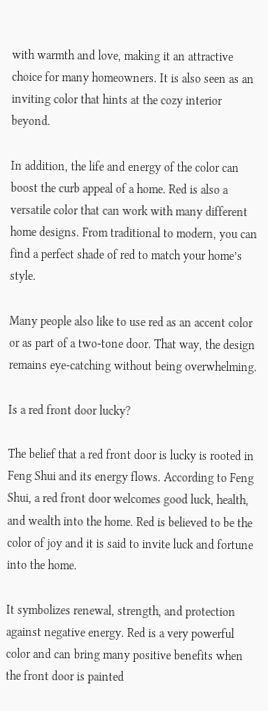with warmth and love, making it an attractive choice for many homeowners. It is also seen as an inviting color that hints at the cozy interior beyond.

In addition, the life and energy of the color can boost the curb appeal of a home. Red is also a versatile color that can work with many different home designs. From traditional to modern, you can find a perfect shade of red to match your home’s style.

Many people also like to use red as an accent color or as part of a two-tone door. That way, the design remains eye-catching without being overwhelming.

Is a red front door lucky?

The belief that a red front door is lucky is rooted in Feng Shui and its energy flows. According to Feng Shui, a red front door welcomes good luck, health, and wealth into the home. Red is believed to be the color of joy and it is said to invite luck and fortune into the home.

It symbolizes renewal, strength, and protection against negative energy. Red is a very powerful color and can bring many positive benefits when the front door is painted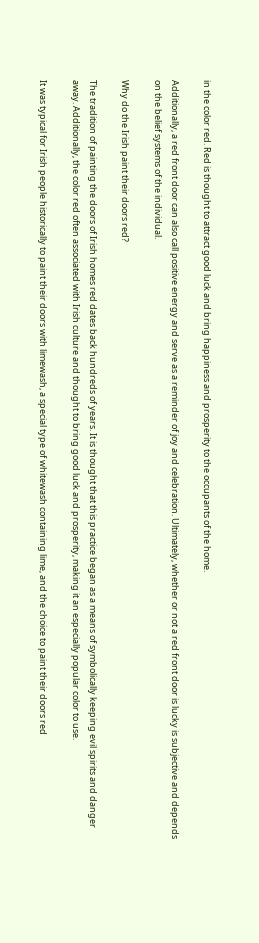in the color red. Red is thought to attract good luck and bring happiness and prosperity to the occupants of the home.

Additionally, a red front door can also call positive energy and serve as a reminder of joy and celebration. Ultimately, whether or not a red front door is lucky is subjective and depends on the belief systems of the individual.

Why do the Irish paint their doors red?

The tradition of painting the doors of Irish homes red dates back hundreds of years. It is thought that this practice began as a means of symbolically keeping evil spirits and danger away. Additionally, the color red often associated with Irish culture and thought to bring good luck and prosperity, making it an especially popular color to use.

It was typical for Irish people historically to paint their doors with limewash, a special type of whitewash containing lime, and the choice to paint their doors red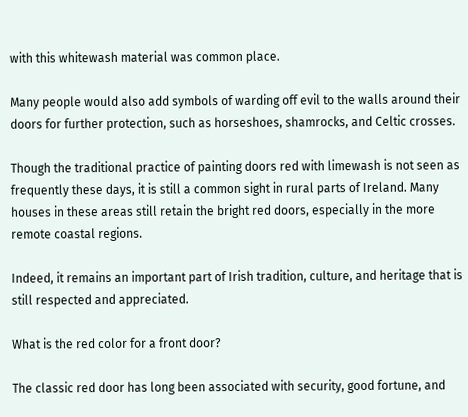with this whitewash material was common place.

Many people would also add symbols of warding off evil to the walls around their doors for further protection, such as horseshoes, shamrocks, and Celtic crosses.

Though the traditional practice of painting doors red with limewash is not seen as frequently these days, it is still a common sight in rural parts of Ireland. Many houses in these areas still retain the bright red doors, especially in the more remote coastal regions.

Indeed, it remains an important part of Irish tradition, culture, and heritage that is still respected and appreciated.

What is the red color for a front door?

The classic red door has long been associated with security, good fortune, and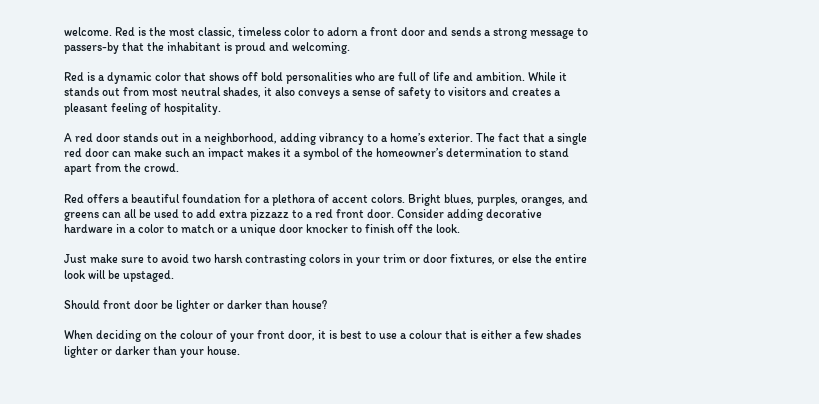welcome. Red is the most classic, timeless color to adorn a front door and sends a strong message to passers-by that the inhabitant is proud and welcoming.

Red is a dynamic color that shows off bold personalities who are full of life and ambition. While it stands out from most neutral shades, it also conveys a sense of safety to visitors and creates a pleasant feeling of hospitality.

A red door stands out in a neighborhood, adding vibrancy to a home’s exterior. The fact that a single red door can make such an impact makes it a symbol of the homeowner’s determination to stand apart from the crowd.

Red offers a beautiful foundation for a plethora of accent colors. Bright blues, purples, oranges, and greens can all be used to add extra pizzazz to a red front door. Consider adding decorative hardware in a color to match or a unique door knocker to finish off the look.

Just make sure to avoid two harsh contrasting colors in your trim or door fixtures, or else the entire look will be upstaged.

Should front door be lighter or darker than house?

When deciding on the colour of your front door, it is best to use a colour that is either a few shades lighter or darker than your house.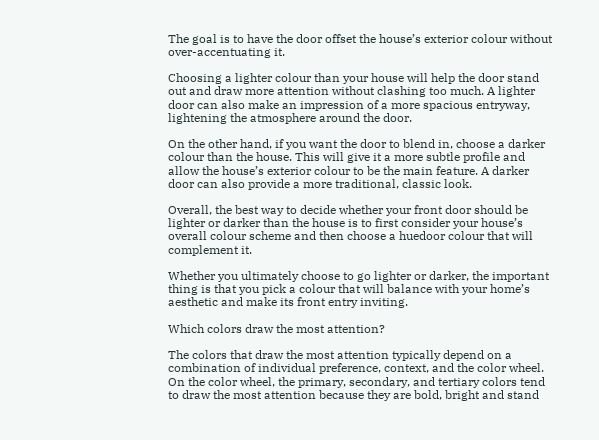The goal is to have the door offset the house’s exterior colour without over-accentuating it.

Choosing a lighter colour than your house will help the door stand out and draw more attention without clashing too much. A lighter door can also make an impression of a more spacious entryway, lightening the atmosphere around the door.

On the other hand, if you want the door to blend in, choose a darker colour than the house. This will give it a more subtle profile and allow the house’s exterior colour to be the main feature. A darker door can also provide a more traditional, classic look.

Overall, the best way to decide whether your front door should be lighter or darker than the house is to first consider your house’s overall colour scheme and then choose a huedoor colour that will complement it.

Whether you ultimately choose to go lighter or darker, the important thing is that you pick a colour that will balance with your home’s aesthetic and make its front entry inviting.

Which colors draw the most attention?

The colors that draw the most attention typically depend on a combination of individual preference, context, and the color wheel. On the color wheel, the primary, secondary, and tertiary colors tend to draw the most attention because they are bold, bright and stand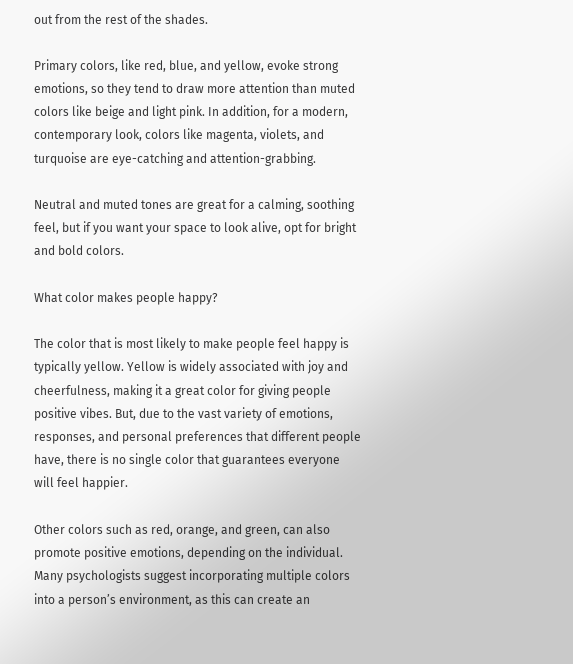out from the rest of the shades.

Primary colors, like red, blue, and yellow, evoke strong emotions, so they tend to draw more attention than muted colors like beige and light pink. In addition, for a modern, contemporary look, colors like magenta, violets, and turquoise are eye-catching and attention-grabbing.

Neutral and muted tones are great for a calming, soothing feel, but if you want your space to look alive, opt for bright and bold colors.

What color makes people happy?

The color that is most likely to make people feel happy is typically yellow. Yellow is widely associated with joy and cheerfulness, making it a great color for giving people positive vibes. But, due to the vast variety of emotions, responses, and personal preferences that different people have, there is no single color that guarantees everyone will feel happier.

Other colors such as red, orange, and green, can also promote positive emotions, depending on the individual. Many psychologists suggest incorporating multiple colors into a person’s environment, as this can create an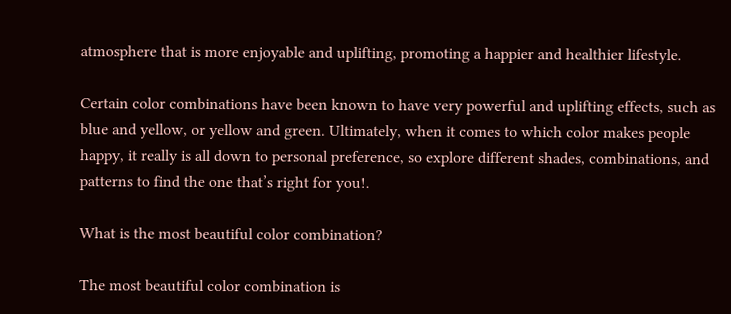atmosphere that is more enjoyable and uplifting, promoting a happier and healthier lifestyle.

Certain color combinations have been known to have very powerful and uplifting effects, such as blue and yellow, or yellow and green. Ultimately, when it comes to which color makes people happy, it really is all down to personal preference, so explore different shades, combinations, and patterns to find the one that’s right for you!.

What is the most beautiful color combination?

The most beautiful color combination is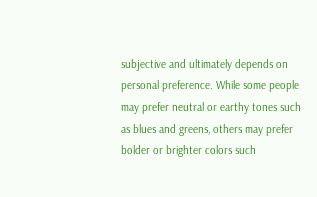subjective and ultimately depends on personal preference. While some people may prefer neutral or earthy tones such as blues and greens, others may prefer bolder or brighter colors such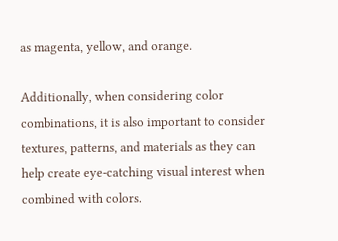as magenta, yellow, and orange.

Additionally, when considering color combinations, it is also important to consider textures, patterns, and materials as they can help create eye-catching visual interest when combined with colors.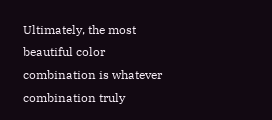Ultimately, the most beautiful color combination is whatever combination truly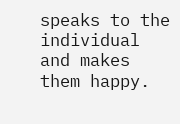speaks to the individual and makes them happy.